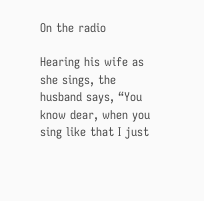On the radio

Hearing his wife as she sings, the husband says, “You know dear, when you sing like that I just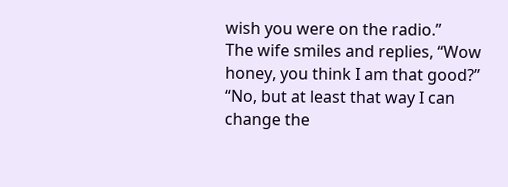wish you were on the radio.”
The wife smiles and replies, “Wow honey, you think I am that good?”
“No, but at least that way I can change the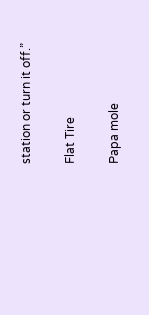station or turn it off.”

Flat Tire

Papa mole